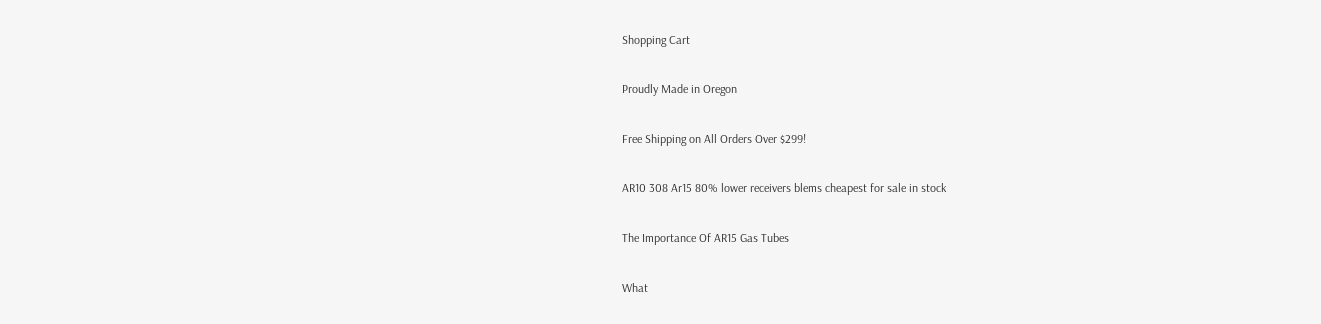Shopping Cart

Proudly Made in Oregon

Free Shipping on All Orders Over $299!

AR10 308 Ar15 80% lower receivers blems cheapest for sale in stock

The Importance Of AR15 Gas Tubes

What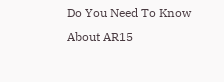Do You Need To Know About AR15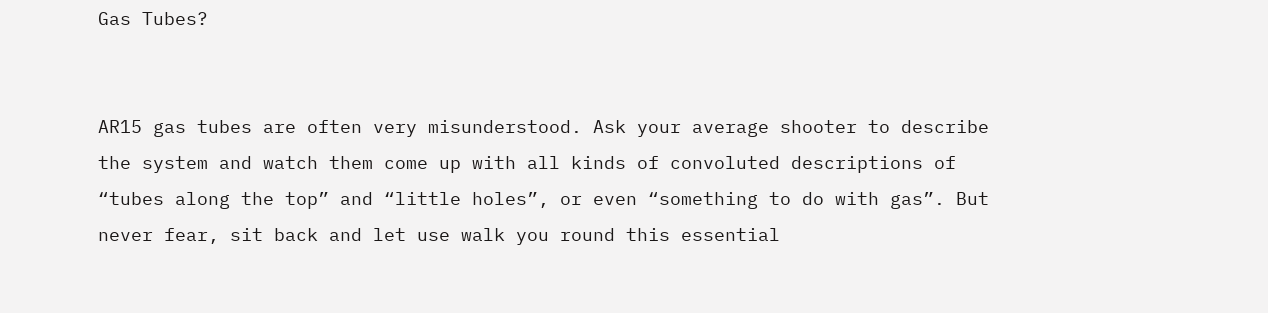Gas Tubes?


AR15 gas tubes are often very misunderstood. Ask your average shooter to describe the system and watch them come up with all kinds of convoluted descriptions of “tubes along the top” and “little holes”, or even “something to do with gas”. But never fear, sit back and let use walk you round this essential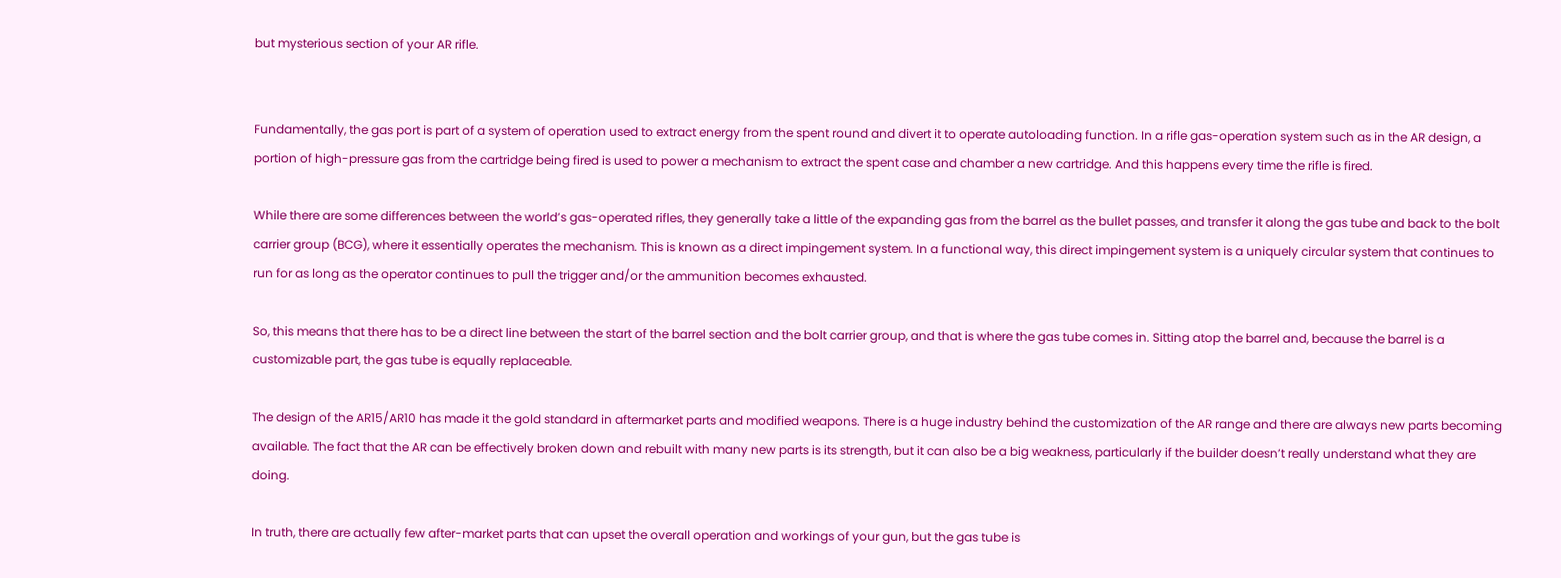but mysterious section of your AR rifle.


Fundamentally, the gas port is part of a system of operation used to extract energy from the spent round and divert it to operate autoloading function. In a rifle gas-operation system such as in the AR design, a portion of high-pressure gas from the cartridge being fired is used to power a mechanism to extract the spent case and chamber a new cartridge. And this happens every time the rifle is fired.

While there are some differences between the world’s gas-operated rifles, they generally take a little of the expanding gas from the barrel as the bullet passes, and transfer it along the gas tube and back to the bolt carrier group (BCG), where it essentially operates the mechanism. This is known as a direct impingement system. In a functional way, this direct impingement system is a uniquely circular system that continues to run for as long as the operator continues to pull the trigger and/or the ammunition becomes exhausted.

So, this means that there has to be a direct line between the start of the barrel section and the bolt carrier group, and that is where the gas tube comes in. Sitting atop the barrel and, because the barrel is a customizable part, the gas tube is equally replaceable.

The design of the AR15/AR10 has made it the gold standard in aftermarket parts and modified weapons. There is a huge industry behind the customization of the AR range and there are always new parts becoming available. The fact that the AR can be effectively broken down and rebuilt with many new parts is its strength, but it can also be a big weakness, particularly if the builder doesn’t really understand what they are doing.

In truth, there are actually few after-market parts that can upset the overall operation and workings of your gun, but the gas tube is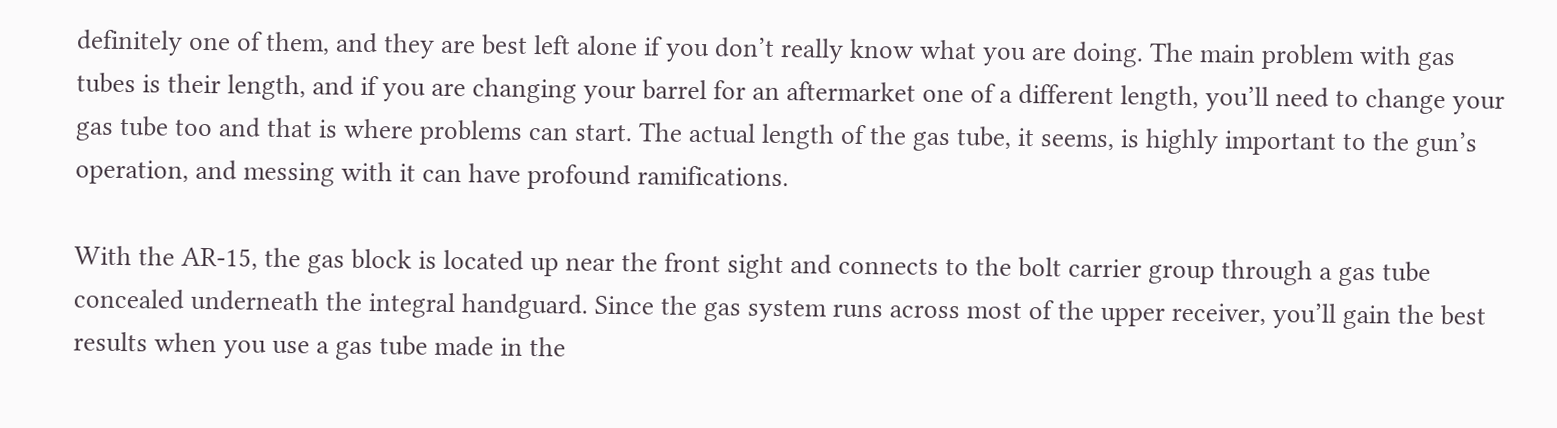definitely one of them, and they are best left alone if you don’t really know what you are doing. The main problem with gas tubes is their length, and if you are changing your barrel for an aftermarket one of a different length, you’ll need to change your gas tube too and that is where problems can start. The actual length of the gas tube, it seems, is highly important to the gun’s operation, and messing with it can have profound ramifications.

With the AR-15, the gas block is located up near the front sight and connects to the bolt carrier group through a gas tube concealed underneath the integral handguard. Since the gas system runs across most of the upper receiver, you’ll gain the best results when you use a gas tube made in the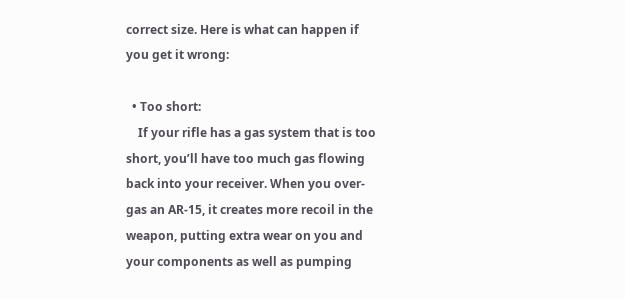correct size. Here is what can happen if you get it wrong:

  • Too short:
    If your rifle has a gas system that is too short, you’ll have too much gas flowing back into your receiver. When you over-gas an AR-15, it creates more recoil in the weapon, putting extra wear on you and your components as well as pumping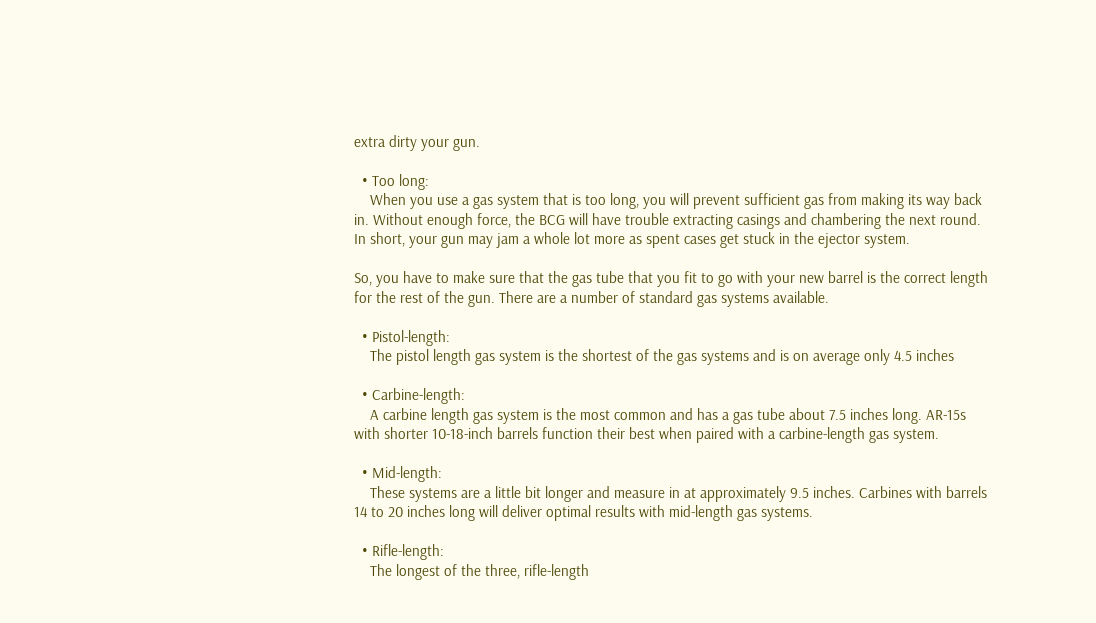extra dirty your gun.

  • Too long:
    When you use a gas system that is too long, you will prevent sufficient gas from making its way back in. Without enough force, the BCG will have trouble extracting casings and chambering the next round. In short, your gun may jam a whole lot more as spent cases get stuck in the ejector system.

So, you have to make sure that the gas tube that you fit to go with your new barrel is the correct length for the rest of the gun. There are a number of standard gas systems available.

  • Pistol-length:
    The pistol length gas system is the shortest of the gas systems and is on average only 4.5 inches

  • Carbine-length:
    A carbine length gas system is the most common and has a gas tube about 7.5 inches long. AR-15s with shorter 10-18-inch barrels function their best when paired with a carbine-length gas system.

  • Mid-length:
    These systems are a little bit longer and measure in at approximately 9.5 inches. Carbines with barrels 14 to 20 inches long will deliver optimal results with mid-length gas systems.

  • Rifle-length:
    The longest of the three, rifle-length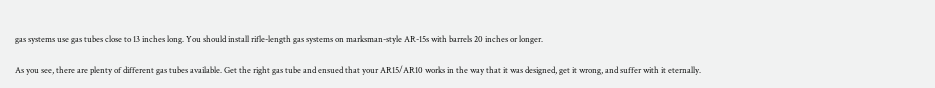gas systems use gas tubes close to 13 inches long. You should install rifle-length gas systems on marksman-style AR-15s with barrels 20 inches or longer.

As you see, there are plenty of different gas tubes available. Get the right gas tube and ensued that your AR15/AR10 works in the way that it was designed, get it wrong, and suffer with it eternally.